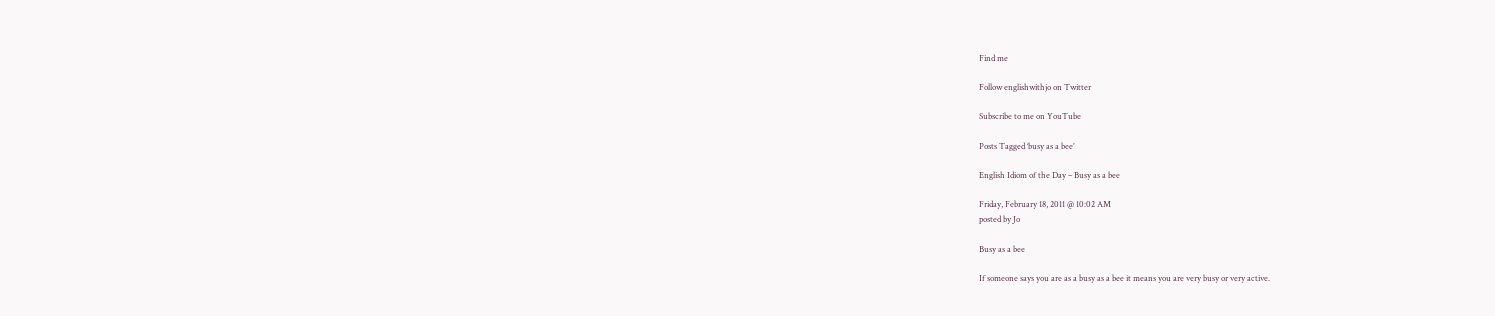Find me

Follow englishwithjo on Twitter

Subscribe to me on YouTube

Posts Tagged ‘busy as a bee’

English Idiom of the Day – Busy as a bee

Friday, February 18, 2011 @ 10:02 AM
posted by Jo

Busy as a bee

If someone says you are as a busy as a bee it means you are very busy or very active.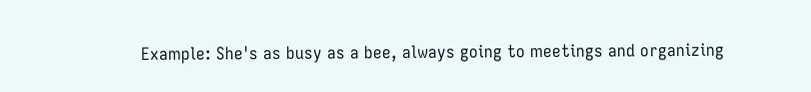Example: She's as busy as a bee, always going to meetings and organizing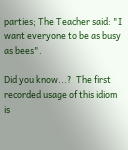parties; The Teacher said: "I want everyone to be as busy as bees".

Did you know...?  The first recorded usage of this idiom is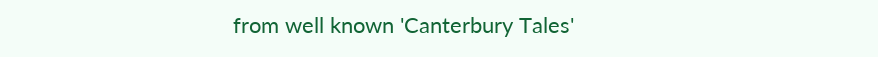from well known 'Canterbury Tales'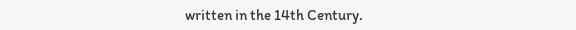written in the 14th Century.